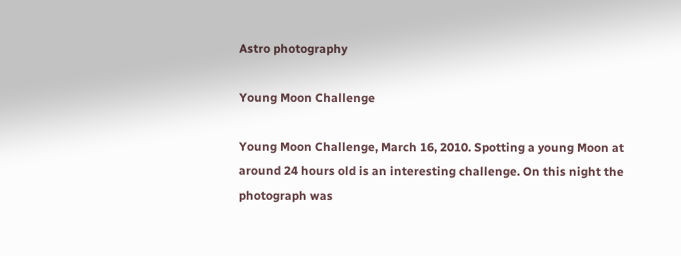Astro photography

Young Moon Challenge

Young Moon Challenge, March 16, 2010. Spotting a young Moon at around 24 hours old is an interesting challenge. On this night the photograph was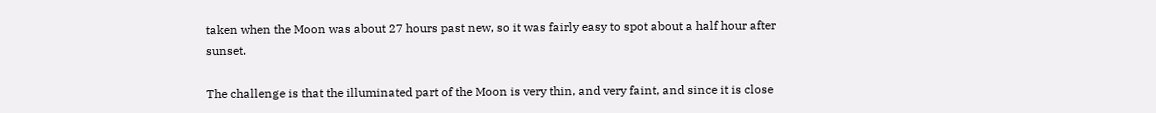taken when the Moon was about 27 hours past new, so it was fairly easy to spot about a half hour after sunset.

The challenge is that the illuminated part of the Moon is very thin, and very faint, and since it is close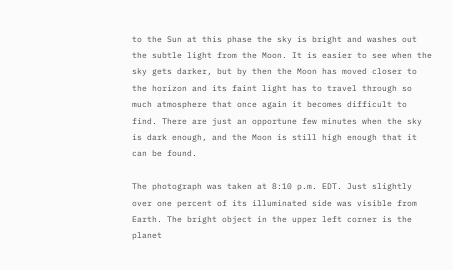to the Sun at this phase the sky is bright and washes out the subtle light from the Moon. It is easier to see when the sky gets darker, but by then the Moon has moved closer to the horizon and its faint light has to travel through so much atmosphere that once again it becomes difficult to find. There are just an opportune few minutes when the sky is dark enough, and the Moon is still high enough that it can be found.

The photograph was taken at 8:10 p.m. EDT. Just slightly over one percent of its illuminated side was visible from Earth. The bright object in the upper left corner is the planet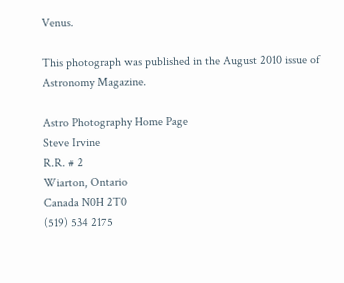Venus.

This photograph was published in the August 2010 issue of Astronomy Magazine.

Astro Photography Home Page
Steve Irvine
R.R. # 2
Wiarton, Ontario
Canada N0H 2T0
(519) 534 2175